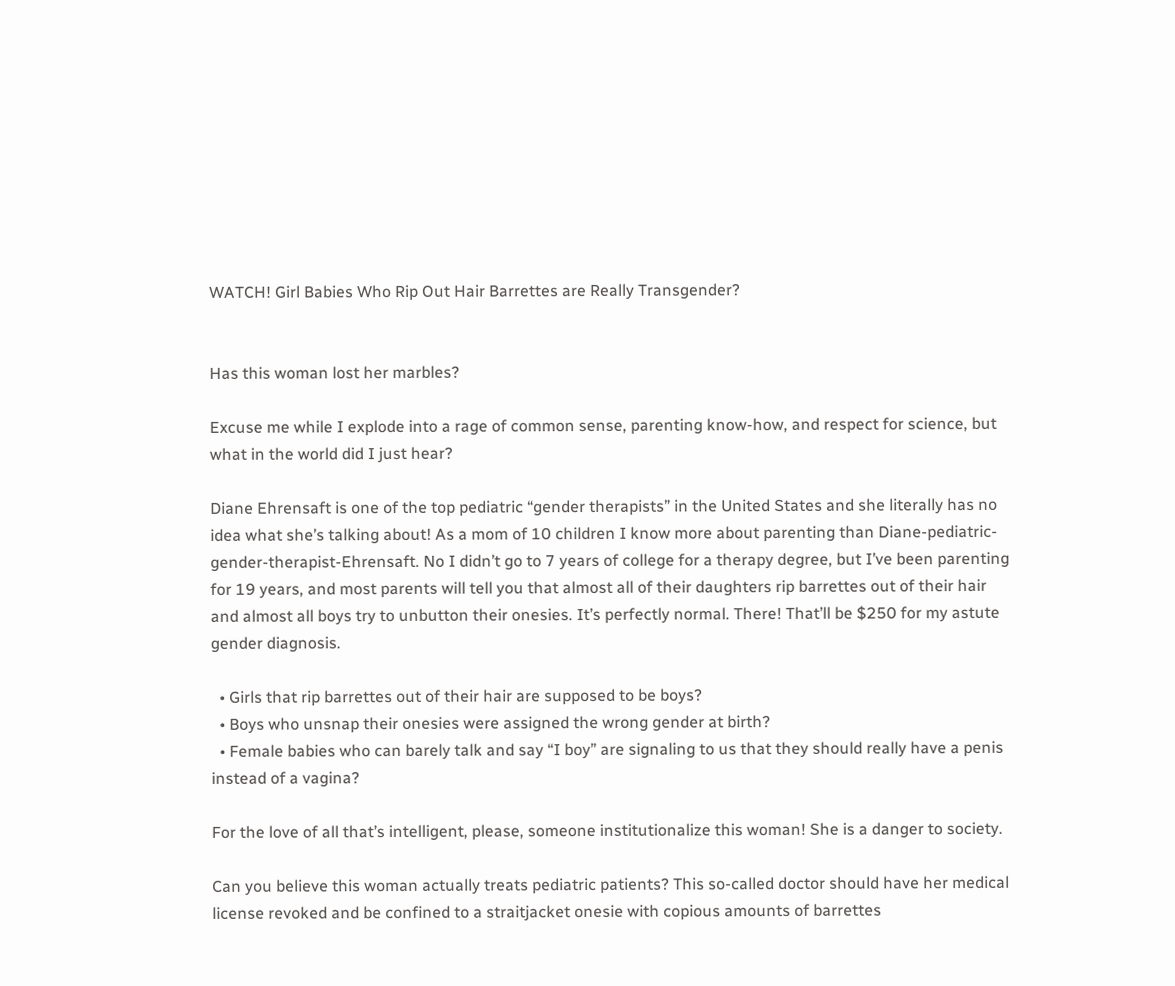WATCH! Girl Babies Who Rip Out Hair Barrettes are Really Transgender?


Has this woman lost her marbles?

Excuse me while I explode into a rage of common sense, parenting know-how, and respect for science, but what in the world did I just hear?

Diane Ehrensaft is one of the top pediatric “gender therapists” in the United States and she literally has no idea what she’s talking about! As a mom of 10 children I know more about parenting than Diane-pediatric-gender-therapist-Ehrensaft. No I didn’t go to 7 years of college for a therapy degree, but I’ve been parenting for 19 years, and most parents will tell you that almost all of their daughters rip barrettes out of their hair and almost all boys try to unbutton their onesies. It’s perfectly normal. There! That’ll be $250 for my astute gender diagnosis.

  • Girls that rip barrettes out of their hair are supposed to be boys?
  • Boys who unsnap their onesies were assigned the wrong gender at birth?
  • Female babies who can barely talk and say “I boy” are signaling to us that they should really have a penis instead of a vagina?

For the love of all that’s intelligent, please, someone institutionalize this woman! She is a danger to society.

Can you believe this woman actually treats pediatric patients? This so-called doctor should have her medical license revoked and be confined to a straitjacket onesie with copious amounts of barrettes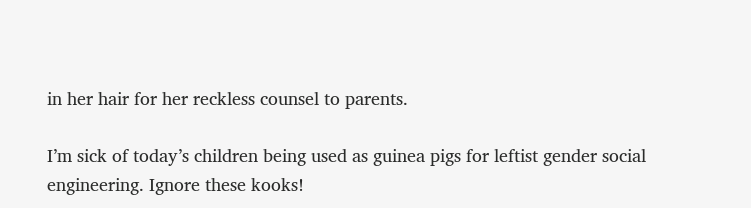in her hair for her reckless counsel to parents.

I’m sick of today’s children being used as guinea pigs for leftist gender social engineering. Ignore these kooks!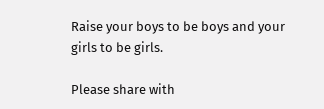Raise your boys to be boys and your girls to be girls.

Please share with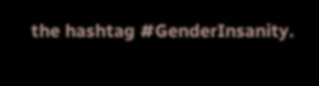the hashtag #GenderInsanity.